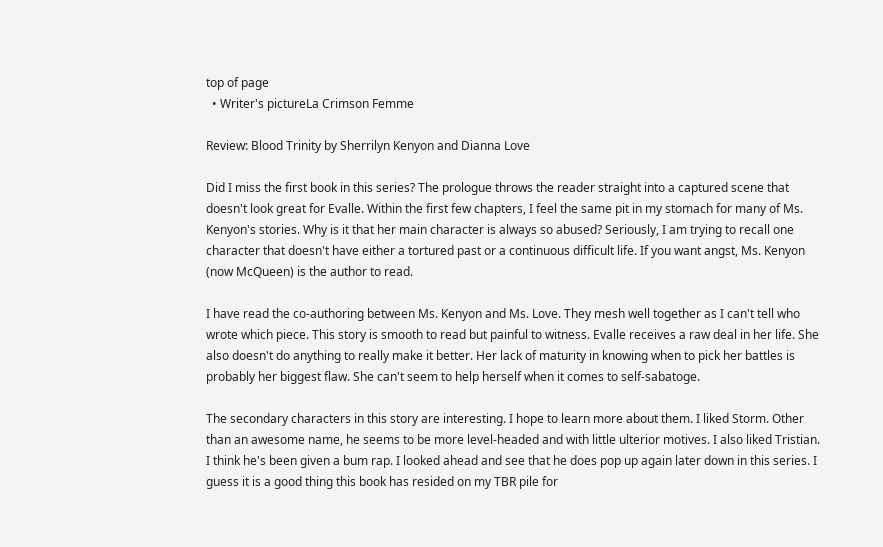top of page
  • Writer's pictureLa Crimson Femme

Review: Blood Trinity by Sherrilyn Kenyon and Dianna Love

Did I miss the first book in this series? The prologue throws the reader straight into a captured scene that doesn't look great for Evalle. Within the first few chapters, I feel the same pit in my stomach for many of Ms. Kenyon's stories. Why is it that her main character is always so abused? Seriously, I am trying to recall one character that doesn't have either a tortured past or a continuous difficult life. If you want angst, Ms. Kenyon (now McQueen) is the author to read.

I have read the co-authoring between Ms. Kenyon and Ms. Love. They mesh well together as I can't tell who wrote which piece. This story is smooth to read but painful to witness. Evalle receives a raw deal in her life. She also doesn't do anything to really make it better. Her lack of maturity in knowing when to pick her battles is probably her biggest flaw. She can't seem to help herself when it comes to self-sabatoge.

The secondary characters in this story are interesting. I hope to learn more about them. I liked Storm. Other than an awesome name, he seems to be more level-headed and with little ulterior motives. I also liked Tristian. I think he's been given a bum rap. I looked ahead and see that he does pop up again later down in this series. I guess it is a good thing this book has resided on my TBR pile for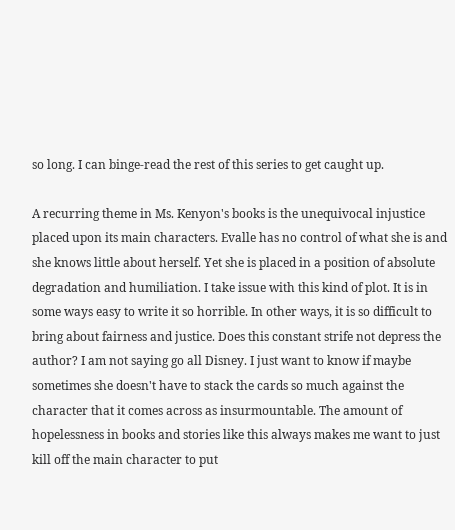so long. I can binge-read the rest of this series to get caught up.

A recurring theme in Ms. Kenyon's books is the unequivocal injustice placed upon its main characters. Evalle has no control of what she is and she knows little about herself. Yet she is placed in a position of absolute degradation and humiliation. I take issue with this kind of plot. It is in some ways easy to write it so horrible. In other ways, it is so difficult to bring about fairness and justice. Does this constant strife not depress the author? I am not saying go all Disney. I just want to know if maybe sometimes she doesn't have to stack the cards so much against the character that it comes across as insurmountable. The amount of hopelessness in books and stories like this always makes me want to just kill off the main character to put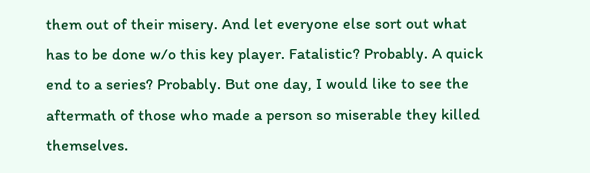them out of their misery. And let everyone else sort out what has to be done w/o this key player. Fatalistic? Probably. A quick end to a series? Probably. But one day, I would like to see the aftermath of those who made a person so miserable they killed themselves.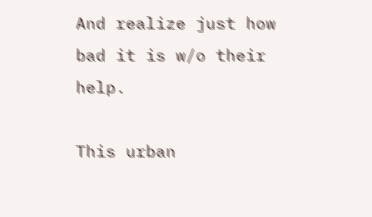And realize just how bad it is w/o their help.

This urban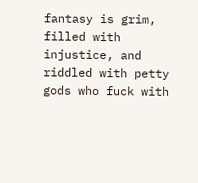fantasy is grim, filled with injustice, and riddled with petty gods who fuck with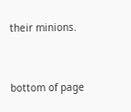their minions.


bottom of page